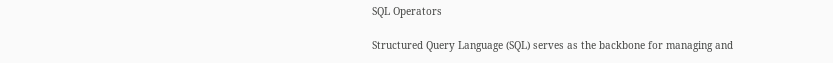SQL Operators

Structured Query Language (SQL) serves as the backbone for managing and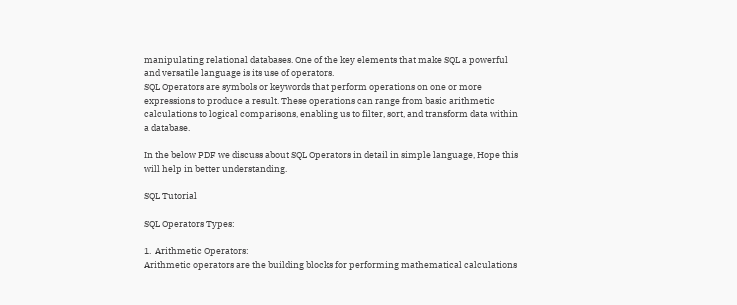manipulating relational databases. One of the key elements that make SQL a powerful and versatile language is its use of operators.
SQL Operators are symbols or keywords that perform operations on one or more expressions to produce a result. These operations can range from basic arithmetic calculations to logical comparisons, enabling us to filter, sort, and transform data within a database.

In the below PDF we discuss about SQL Operators in detail in simple language, Hope this will help in better understanding.

SQL Tutorial

SQL Operators Types:

1.  Arithmetic Operators:
Arithmetic operators are the building blocks for performing mathematical calculations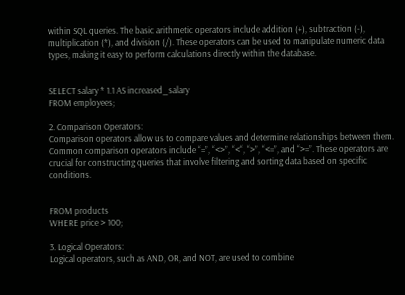within SQL queries. The basic arithmetic operators include addition (+), subtraction (-), multiplication (*), and division (/). These operators can be used to manipulate numeric data types, making it easy to perform calculations directly within the database.


SELECT salary * 1.1 AS increased_salary
FROM employees;

2. Comparison Operators:
Comparison operators allow us to compare values and determine relationships between them. Common comparison operators include “=”, “<>”, “<“, “>”, “<=”, and “>=”. These operators are crucial for constructing queries that involve filtering and sorting data based on specific conditions.


FROM products
WHERE price > 100;

3. Logical Operators:
Logical operators, such as AND, OR, and NOT, are used to combine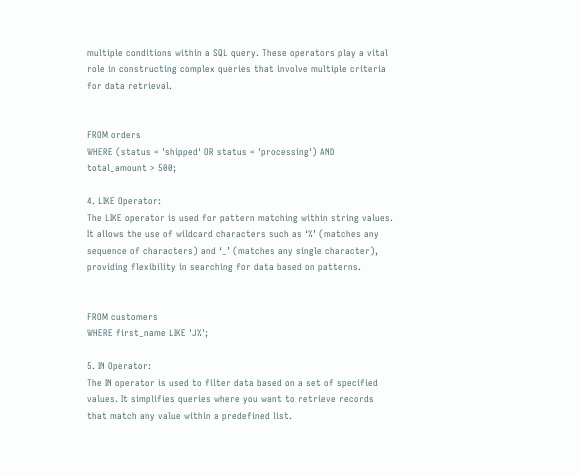multiple conditions within a SQL query. These operators play a vital role in constructing complex queries that involve multiple criteria for data retrieval.


FROM orders
WHERE (status = 'shipped' OR status = 'processing') AND total_amount > 500;

4. LIKE Operator:
The LIKE operator is used for pattern matching within string values. It allows the use of wildcard characters such as ‘%’ (matches any sequence of characters) and ‘_’ (matches any single character), providing flexibility in searching for data based on patterns.


FROM customers
WHERE first_name LIKE 'J%';

5. IN Operator:
The IN operator is used to filter data based on a set of specified values. It simplifies queries where you want to retrieve records that match any value within a predefined list.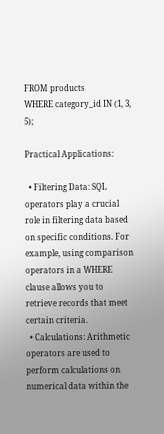FROM products
WHERE category_id IN (1, 3, 5);

Practical Applications:

  • Filtering Data: SQL operators play a crucial role in filtering data based on specific conditions. For example, using comparison operators in a WHERE clause allows you to retrieve records that meet certain criteria.
  • Calculations: Arithmetic operators are used to perform calculations on numerical data within the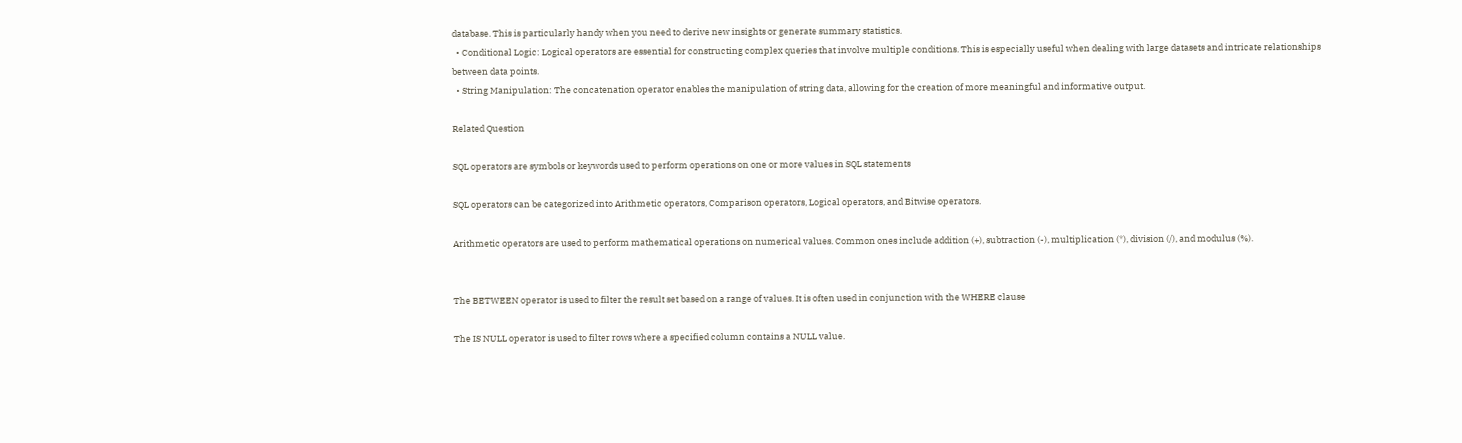database. This is particularly handy when you need to derive new insights or generate summary statistics.
  • Conditional Logic: Logical operators are essential for constructing complex queries that involve multiple conditions. This is especially useful when dealing with large datasets and intricate relationships between data points.
  • String Manipulation: The concatenation operator enables the manipulation of string data, allowing for the creation of more meaningful and informative output.

Related Question

SQL operators are symbols or keywords used to perform operations on one or more values in SQL statements

SQL operators can be categorized into Arithmetic operators, Comparison operators, Logical operators, and Bitwise operators.

Arithmetic operators are used to perform mathematical operations on numerical values. Common ones include addition (+), subtraction (-), multiplication (*), division (/), and modulus (%).


The BETWEEN operator is used to filter the result set based on a range of values. It is often used in conjunction with the WHERE clause

The IS NULL operator is used to filter rows where a specified column contains a NULL value.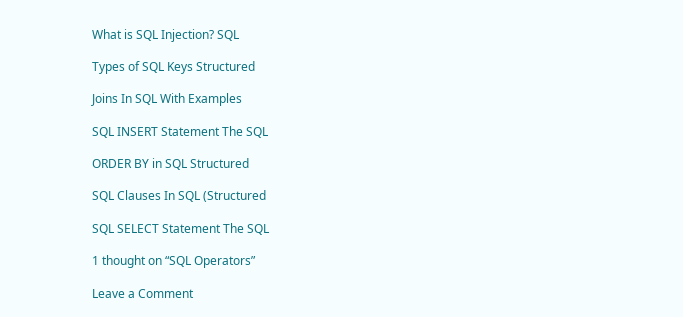What is SQL Injection? SQL

Types of SQL Keys Structured

Joins In SQL With Examples

SQL INSERT Statement The SQL

ORDER BY in SQL Structured

SQL Clauses In SQL (Structured

SQL SELECT Statement The SQL

1 thought on “SQL Operators”

Leave a Comment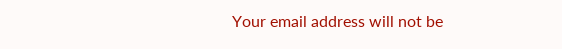Your email address will not be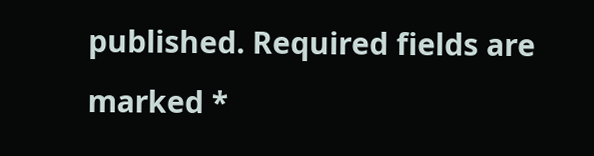published. Required fields are marked *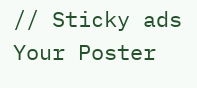// Sticky ads
Your Poster